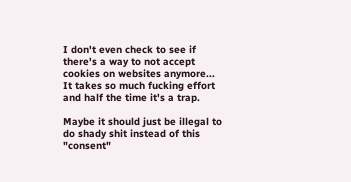I don't even check to see if there's a way to not accept cookies on websites anymore... It takes so much fucking effort and half the time it's a trap.

Maybe it should just be illegal to do shady shit instead of this "consent"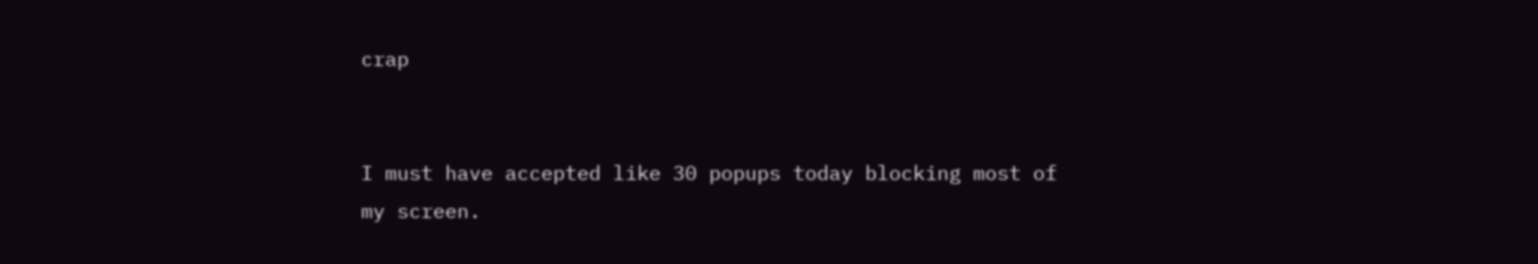crap


I must have accepted like 30 popups today blocking most of my screen.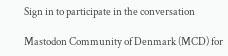Sign in to participate in the conversation

Mastodon Community of Denmark (MCD) for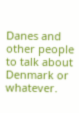Danes and other people to talk about Denmark or whatever.